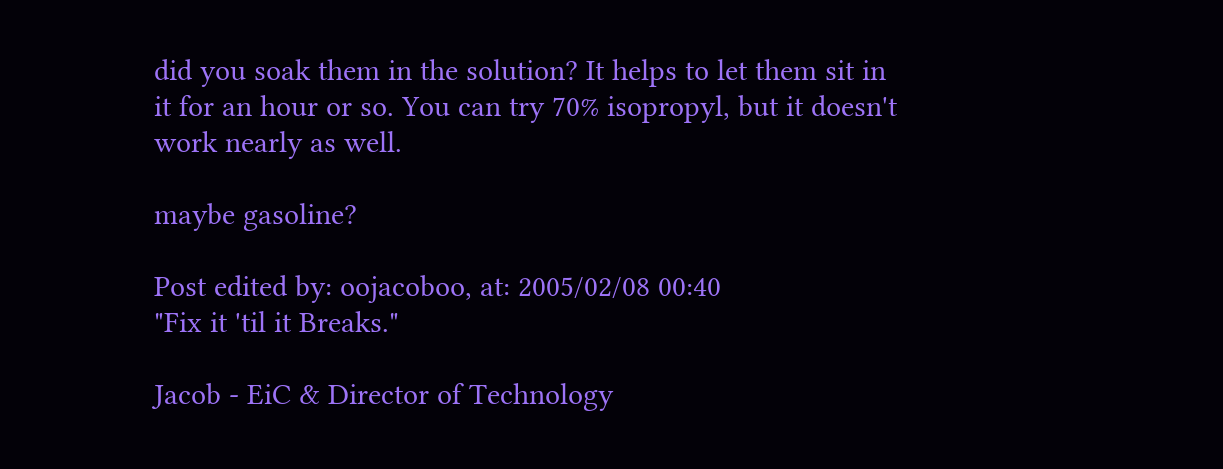did you soak them in the solution? It helps to let them sit in it for an hour or so. You can try 70% isopropyl, but it doesn't work nearly as well.

maybe gasoline?

Post edited by: oojacoboo, at: 2005/02/08 00:40
"Fix it 'til it Breaks."

Jacob - EiC & Director of Technology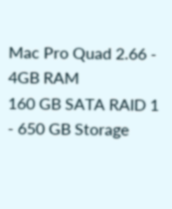Mac Pro Quad 2.66 - 4GB RAM
160 GB SATA RAID 1 - 650 GB Storage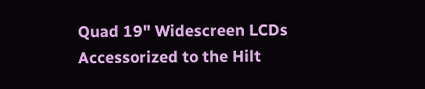Quad 19" Widescreen LCDs
Accessorized to the Hilt